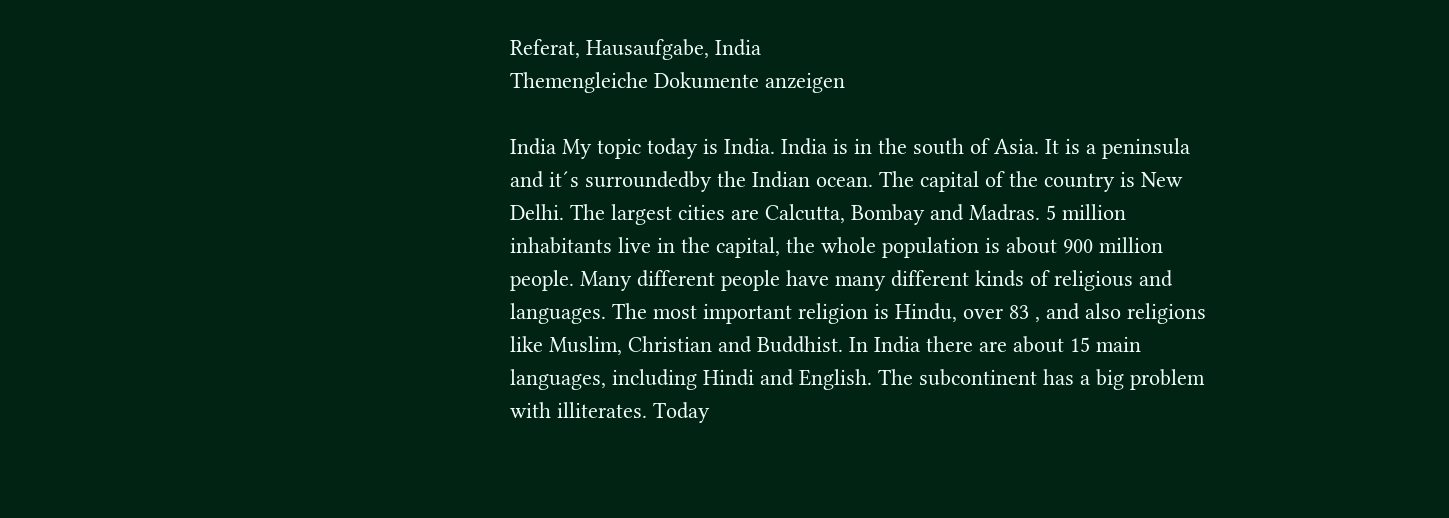Referat, Hausaufgabe, India
Themengleiche Dokumente anzeigen

India My topic today is India. India is in the south of Asia. It is a peninsula and it´s surroundedby the Indian ocean. The capital of the country is New Delhi. The largest cities are Calcutta, Bombay and Madras. 5 million inhabitants live in the capital, the whole population is about 900 million people. Many different people have many different kinds of religious and languages. The most important religion is Hindu, over 83 , and also religions like Muslim, Christian and Buddhist. In India there are about 15 main languages, including Hindi and English. The subcontinent has a big problem with illiterates. Today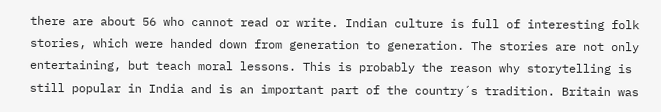there are about 56 who cannot read or write. Indian culture is full of interesting folk stories, which were handed down from generation to generation. The stories are not only entertaining, but teach moral lessons. This is probably the reason why storytelling is still popular in India and is an important part of the country´s tradition. Britain was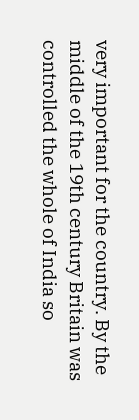very important for the country. By the middle of the 19th century Britain was controlled the whole of India so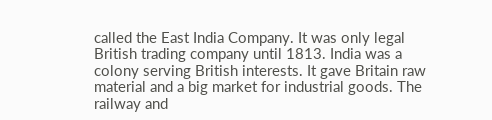called the East India Company. It was only legal British trading company until 1813. India was a colony serving British interests. It gave Britain raw material and a big market for industrial goods. The railway and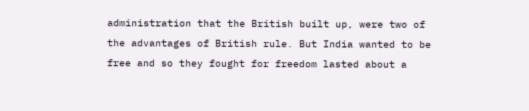administration that the British built up, were two of the advantages of British rule. But India wanted to be free and so they fought for freedom lasted about a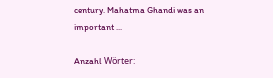century. Mahatma Ghandi was an important ...

Anzahl Wörter: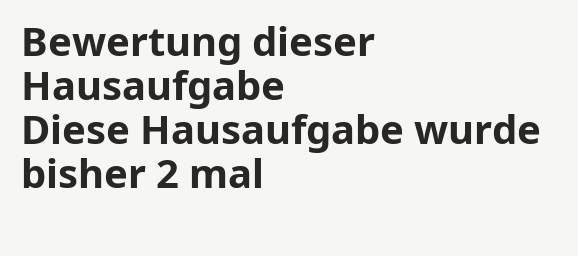Bewertung dieser Hausaufgabe
Diese Hausaufgabe wurde bisher 2 mal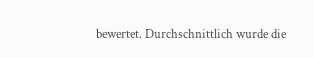bewertet. Durchschnittlich wurde die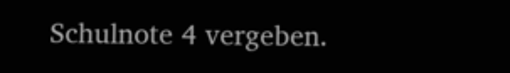Schulnote 4 vergeben.